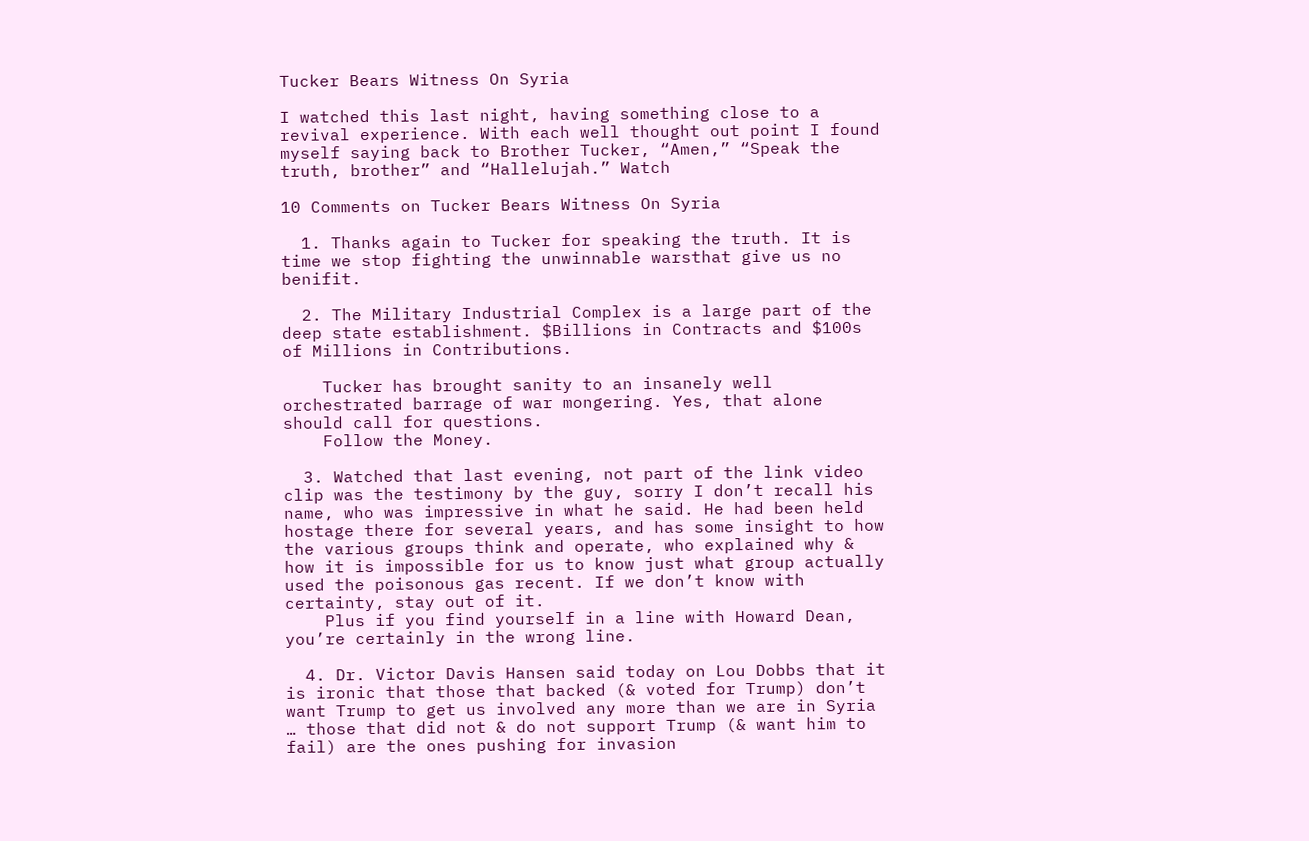Tucker Bears Witness On Syria

I watched this last night, having something close to a revival experience. With each well thought out point I found myself saying back to Brother Tucker, “Amen,” “Speak the truth, brother” and “Hallelujah.” Watch

10 Comments on Tucker Bears Witness On Syria

  1. Thanks again to Tucker for speaking the truth. It is time we stop fighting the unwinnable warsthat give us no benifit.

  2. The Military Industrial Complex is a large part of the deep state establishment. $Billions in Contracts and $100s of Millions in Contributions.

    Tucker has brought sanity to an insanely well orchestrated barrage of war mongering. Yes, that alone should call for questions.
    Follow the Money.

  3. Watched that last evening, not part of the link video clip was the testimony by the guy, sorry I don’t recall his name, who was impressive in what he said. He had been held hostage there for several years, and has some insight to how the various groups think and operate, who explained why & how it is impossible for us to know just what group actually used the poisonous gas recent. If we don’t know with certainty, stay out of it.
    Plus if you find yourself in a line with Howard Dean, you’re certainly in the wrong line.

  4. Dr. Victor Davis Hansen said today on Lou Dobbs that it is ironic that those that backed (& voted for Trump) don’t want Trump to get us involved any more than we are in Syria … those that did not & do not support Trump (& want him to fail) are the ones pushing for invasion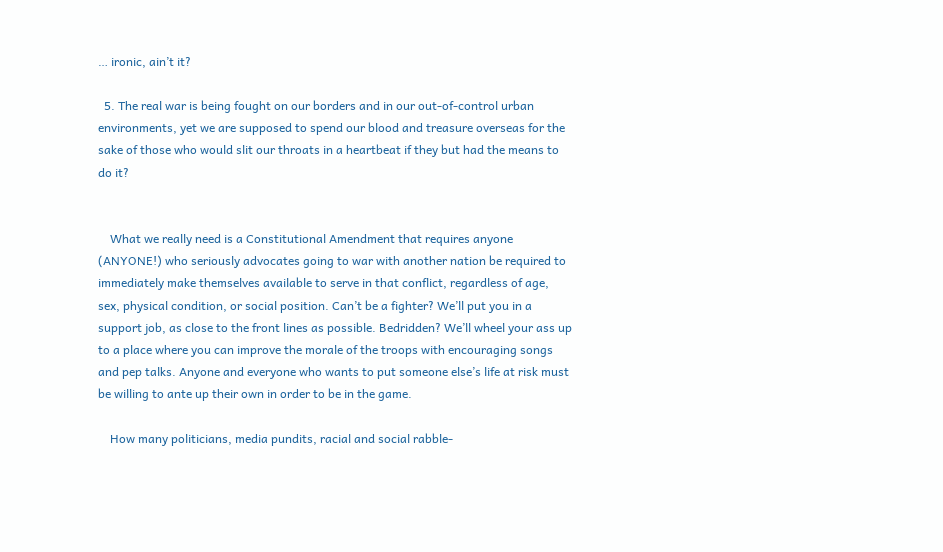… ironic, ain’t it?

  5. The real war is being fought on our borders and in our out-of-control urban environments, yet we are supposed to spend our blood and treasure overseas for the sake of those who would slit our throats in a heartbeat if they but had the means to do it?


    What we really need is a Constitutional Amendment that requires anyone (ANYONE!) who seriously advocates going to war with another nation be required to immediately make themselves available to serve in that conflict, regardless of age, sex, physical condition, or social position. Can’t be a fighter? We’ll put you in a support job, as close to the front lines as possible. Bedridden? We’ll wheel your ass up to a place where you can improve the morale of the troops with encouraging songs and pep talks. Anyone and everyone who wants to put someone else’s life at risk must be willing to ante up their own in order to be in the game.

    How many politicians, media pundits, racial and social rabble-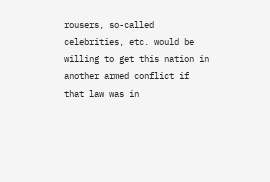rousers, so-called celebrities, etc. would be willing to get this nation in another armed conflict if that law was in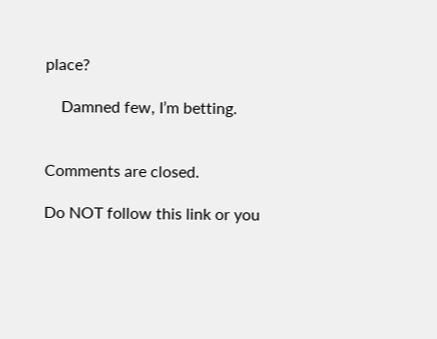place?

    Damned few, I’m betting.


Comments are closed.

Do NOT follow this link or you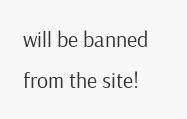will be banned from the site!